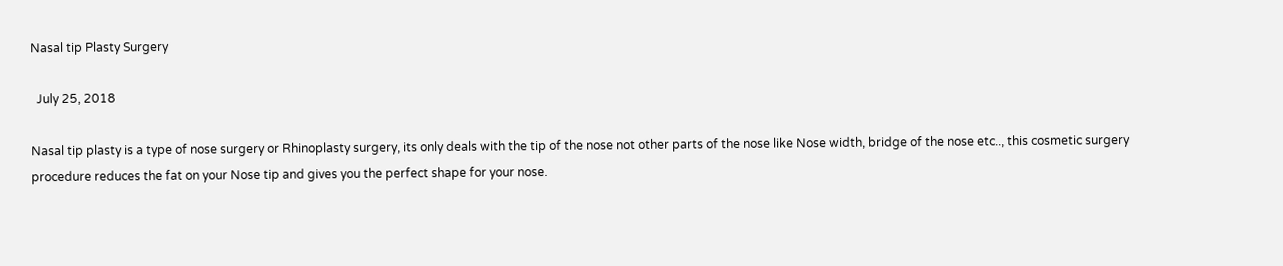Nasal tip Plasty Surgery

  July 25, 2018

Nasal tip plasty is a type of nose surgery or Rhinoplasty surgery, its only deals with the tip of the nose not other parts of the nose like Nose width, bridge of the nose etc.., this cosmetic surgery procedure reduces the fat on your Nose tip and gives you the perfect shape for your nose.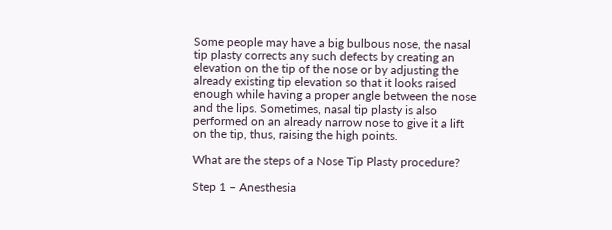Some people may have a big bulbous nose, the nasal tip plasty corrects any such defects by creating an elevation on the tip of the nose or by adjusting the already existing tip elevation so that it looks raised enough while having a proper angle between the nose and the lips. Sometimes, nasal tip plasty is also performed on an already narrow nose to give it a lift on the tip, thus, raising the high points.

What are the steps of a Nose Tip Plasty procedure?

Step 1 – Anesthesia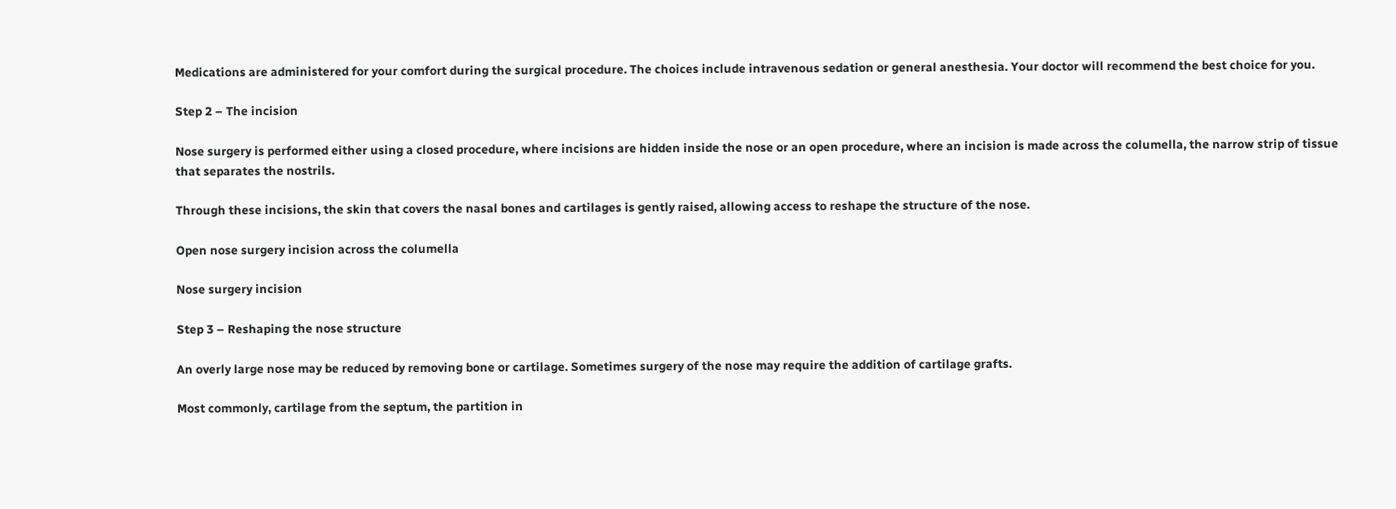Medications are administered for your comfort during the surgical procedure. The choices include intravenous sedation or general anesthesia. Your doctor will recommend the best choice for you.

Step 2 – The incision

Nose surgery is performed either using a closed procedure, where incisions are hidden inside the nose or an open procedure, where an incision is made across the columella, the narrow strip of tissue that separates the nostrils.

Through these incisions, the skin that covers the nasal bones and cartilages is gently raised, allowing access to reshape the structure of the nose.

Open nose surgery incision across the columella

Nose surgery incision

Step 3 – Reshaping the nose structure

An overly large nose may be reduced by removing bone or cartilage. Sometimes surgery of the nose may require the addition of cartilage grafts.

Most commonly, cartilage from the septum, the partition in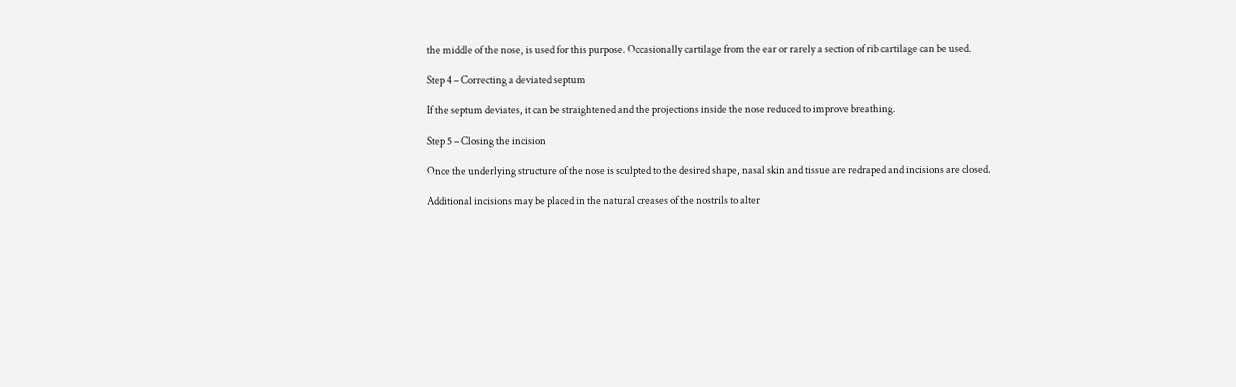the middle of the nose, is used for this purpose. Occasionally cartilage from the ear or rarely a section of rib cartilage can be used.

Step 4 – Correcting a deviated septum

If the septum deviates, it can be straightened and the projections inside the nose reduced to improve breathing.

Step 5 – Closing the incision

Once the underlying structure of the nose is sculpted to the desired shape, nasal skin and tissue are redraped and incisions are closed.

Additional incisions may be placed in the natural creases of the nostrils to alter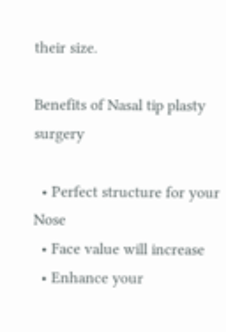their size.

Benefits of Nasal tip plasty surgery

  • Perfect structure for your Nose
  • Face value will increase
  • Enhance your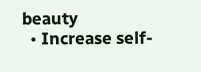beauty
  • Increase self-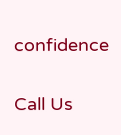confidence


Call Us